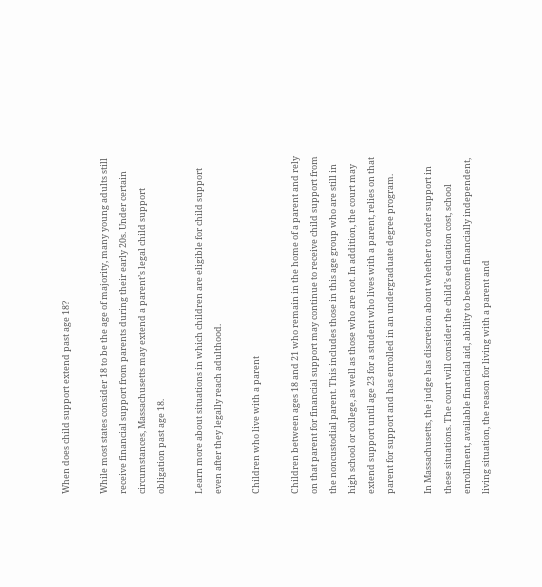When does child support extend past age 18?

While most states consider 18 to be the age of majority, many young adults still receive financial support from parents during their early 20s. Under certain circumstances, Massachusetts may extend a parent’s legal child support obligation past age 18.

Learn more about situations in which children are eligible for child support even after they legally reach adulthood.

Children who live with a parent

Children between ages 18 and 21 who remain in the home of a parent and rely on that parent for financial support may continue to receive child support from the noncustodial parent. This includes those in this age group who are still in high school or college, as well as those who are not. In addition, the court may extend support until age 23 for a student who lives with a parent, relies on that parent for support and has enrolled in an undergraduate degree program.

In Massachusetts, the judge has discretion about whether to order support in these situations. The court will consider the child’s education cost, school enrollment, available financial aid, ability to become financially independent, living situation, the reason for living with a parent and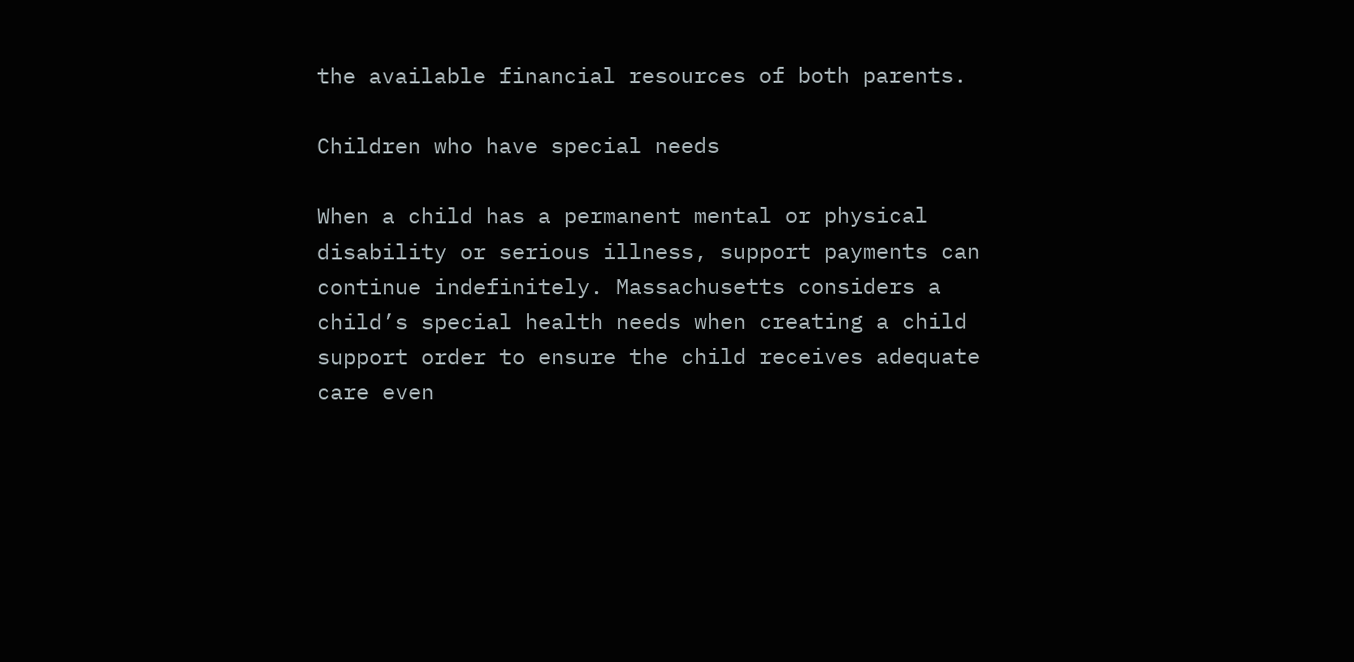the available financial resources of both parents.

Children who have special needs

When a child has a permanent mental or physical disability or serious illness, support payments can continue indefinitely. Massachusetts considers a child’s special health needs when creating a child support order to ensure the child receives adequate care even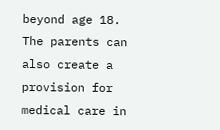beyond age 18. The parents can also create a provision for medical care in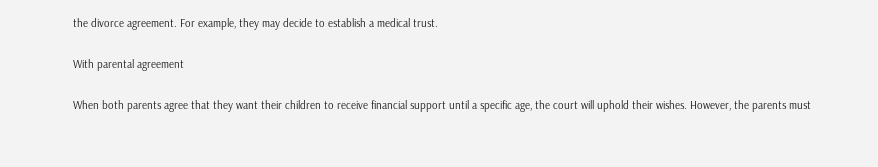the divorce agreement. For example, they may decide to establish a medical trust.

With parental agreement

When both parents agree that they want their children to receive financial support until a specific age, the court will uphold their wishes. However, the parents must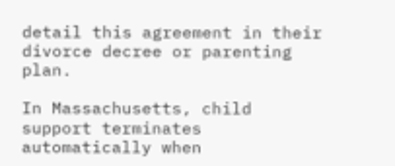detail this agreement in their divorce decree or parenting plan.

In Massachusetts, child support terminates automatically when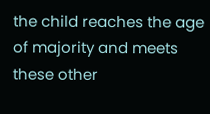the child reaches the age of majority and meets these other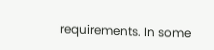requirements. In some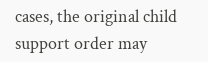cases, the original child support order may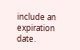include an expiration date.